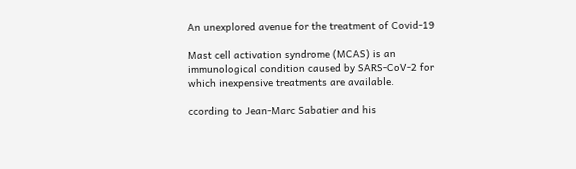An unexplored avenue for the treatment of Covid-19

Mast cell activation syndrome (MCAS) is an immunological condition caused by SARS-CoV-2 for which inexpensive treatments are available.

ccording to Jean-Marc Sabatier and his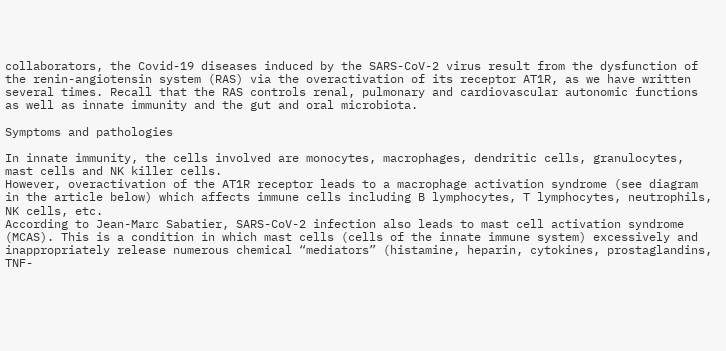collaborators, the Covid-19 diseases induced by the SARS-CoV-2 virus result from the dysfunction of the renin-angiotensin system (RAS) via the overactivation of its receptor AT1R, as we have written several times. Recall that the RAS controls renal, pulmonary and cardiovascular autonomic functions as well as innate immunity and the gut and oral microbiota.

Symptoms and pathologies

In innate immunity, the cells involved are monocytes, macrophages, dendritic cells, granulocytes, mast cells and NK killer cells.
However, overactivation of the AT1R receptor leads to a macrophage activation syndrome (see diagram in the article below) which affects immune cells including B lymphocytes, T lymphocytes, neutrophils, NK cells, etc.
According to Jean-Marc Sabatier, SARS-CoV-2 infection also leads to mast cell activation syndrome (MCAS). This is a condition in which mast cells (cells of the innate immune system) excessively and inappropriately release numerous chemical “mediators” (histamine, heparin, cytokines, prostaglandins, TNF-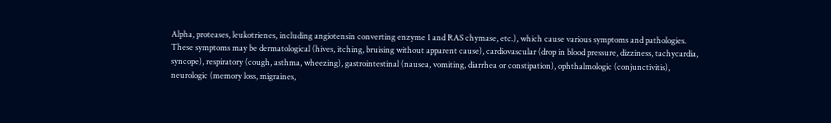Alpha, proteases, leukotrienes, including angiotensin converting enzyme 1 and RAS chymase, etc.), which cause various symptoms and pathologies.
These symptoms may be dermatological (hives, itching, bruising without apparent cause), cardiovascular (drop in blood pressure, dizziness, tachycardia, syncope), respiratory (cough, asthma, wheezing), gastrointestinal (nausea, vomiting, diarrhea or constipation), ophthalmologic (conjunctivitis), neurologic (memory loss, migraines,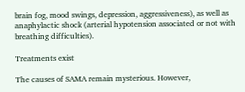brain fog, mood swings, depression, aggressiveness), as well as anaphylactic shock (arterial hypotension associated or not with breathing difficulties).

Treatments exist

The causes of SAMA remain mysterious. However,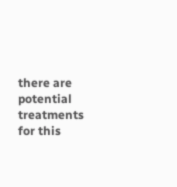there are potential treatments for this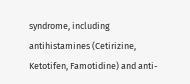syndrome, including antihistamines (Cetirizine, Ketotifen, Famotidine) and anti-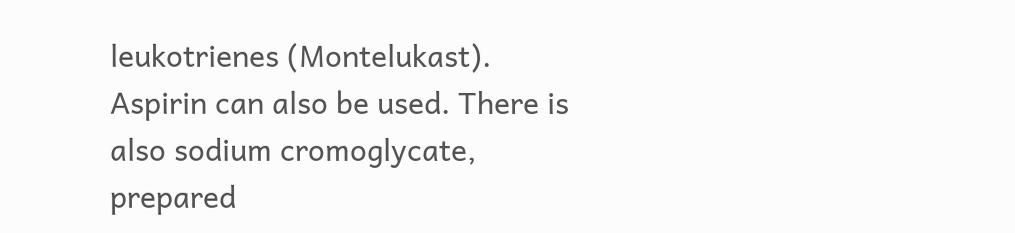leukotrienes (Montelukast). Aspirin can also be used. There is also sodium cromoglycate, prepared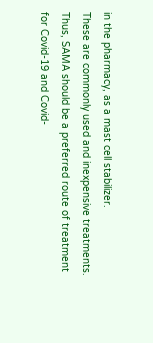in the pharmacy, as a mast cell stabilizer.
These are commonly used and inexpensive treatments. Thus, SAMA should be a preferred route of treatment for Covid-19 and Covid-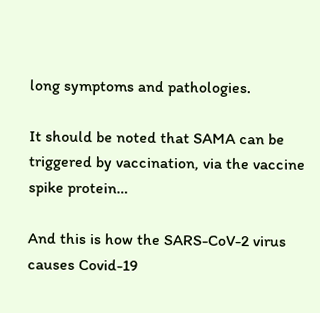long symptoms and pathologies.

It should be noted that SAMA can be triggered by vaccination, via the vaccine spike protein…

And this is how the SARS-CoV-2 virus causes Covid-19